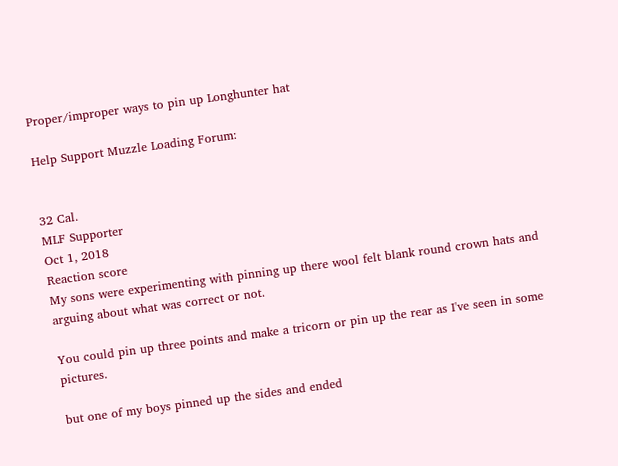Proper/improper ways to pin up Longhunter hat

Help Support Muzzle Loading Forum:


32 Cal.
MLF Supporter
Oct 1, 2018
Reaction score
My sons were experimenting with pinning up there wool felt blank round crown hats and arguing about what was correct or not.

You could pin up three points and make a tricorn or pin up the rear as I've seen in some pictures.

but one of my boys pinned up the sides and ended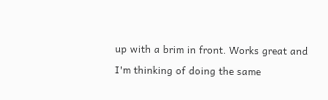up with a brim in front. Works great and I'm thinking of doing the same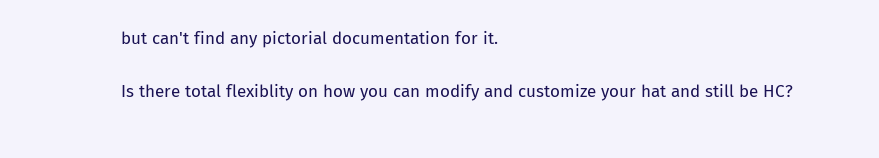but can't find any pictorial documentation for it.

Is there total flexiblity on how you can modify and customize your hat and still be HC?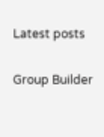Latest posts

Group Builder